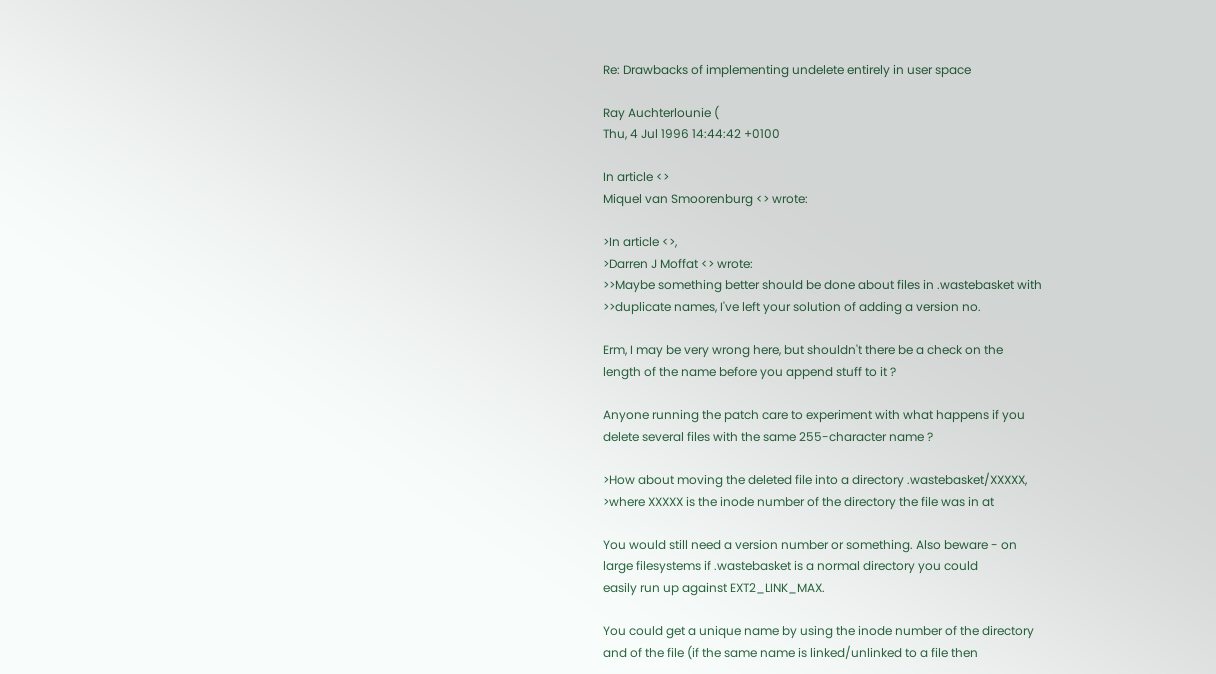Re: Drawbacks of implementing undelete entirely in user space

Ray Auchterlounie (
Thu, 4 Jul 1996 14:44:42 +0100

In article <>
Miquel van Smoorenburg <> wrote:

>In article <>,
>Darren J Moffat <> wrote:
>>Maybe something better should be done about files in .wastebasket with
>>duplicate names, I've left your solution of adding a version no.

Erm, I may be very wrong here, but shouldn't there be a check on the
length of the name before you append stuff to it ?

Anyone running the patch care to experiment with what happens if you
delete several files with the same 255-character name ?

>How about moving the deleted file into a directory .wastebasket/XXXXX,
>where XXXXX is the inode number of the directory the file was in at

You would still need a version number or something. Also beware - on
large filesystems if .wastebasket is a normal directory you could
easily run up against EXT2_LINK_MAX.

You could get a unique name by using the inode number of the directory
and of the file (if the same name is linked/unlinked to a file then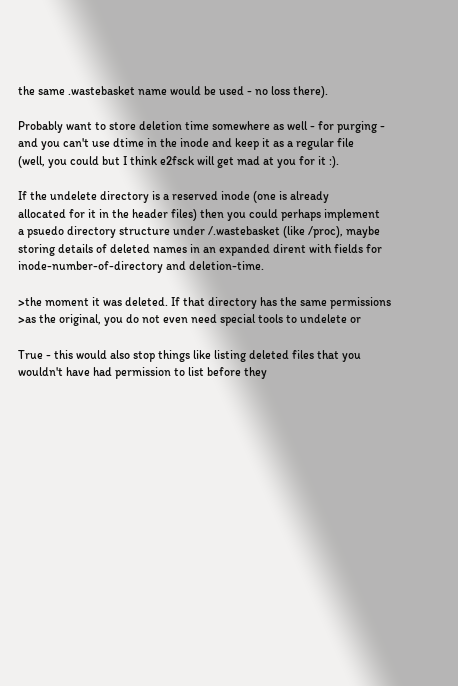the same .wastebasket name would be used - no loss there).

Probably want to store deletion time somewhere as well - for purging -
and you can't use dtime in the inode and keep it as a regular file
(well, you could but I think e2fsck will get mad at you for it :).

If the undelete directory is a reserved inode (one is already
allocated for it in the header files) then you could perhaps implement
a psuedo directory structure under /.wastebasket (like /proc), maybe
storing details of deleted names in an expanded dirent with fields for
inode-number-of-directory and deletion-time.

>the moment it was deleted. If that directory has the same permissions
>as the original, you do not even need special tools to undelete or

True - this would also stop things like listing deleted files that you
wouldn't have had permission to list before they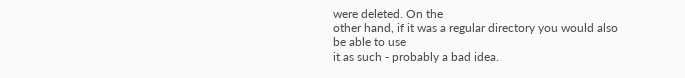were deleted. On the
other hand, if it was a regular directory you would also be able to use
it as such - probably a bad idea.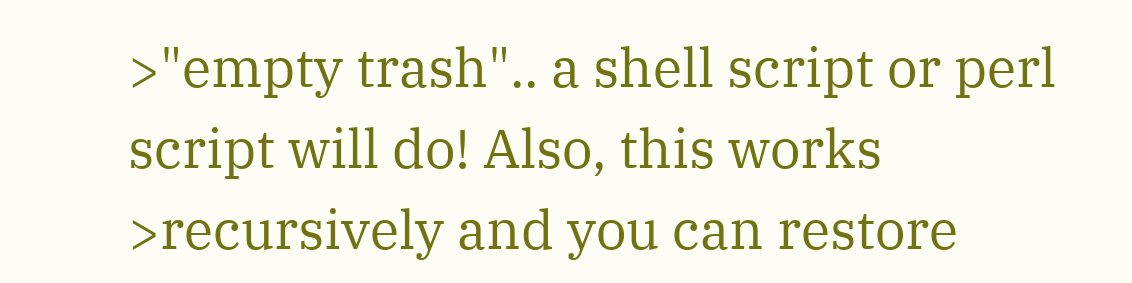>"empty trash".. a shell script or perl script will do! Also, this works
>recursively and you can restore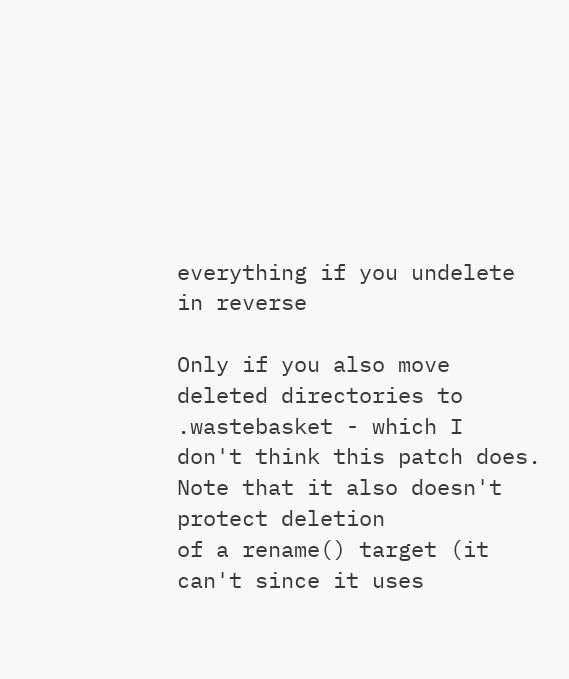everything if you undelete in reverse

Only if you also move deleted directories to .wastebasket - which I
don't think this patch does. Note that it also doesn't protect deletion
of a rename() target (it can't since it uses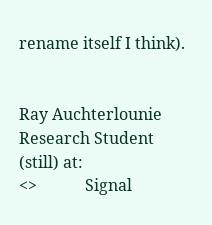rename itself I think).


Ray Auchterlounie                Research Student (still) at:
<>            Signal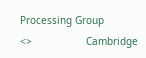Processing Group
<>                  Cambridge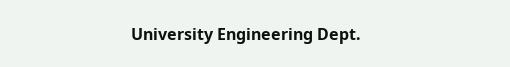University Engineering Dept.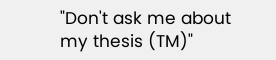"Don't ask me about my thesis (TM)"